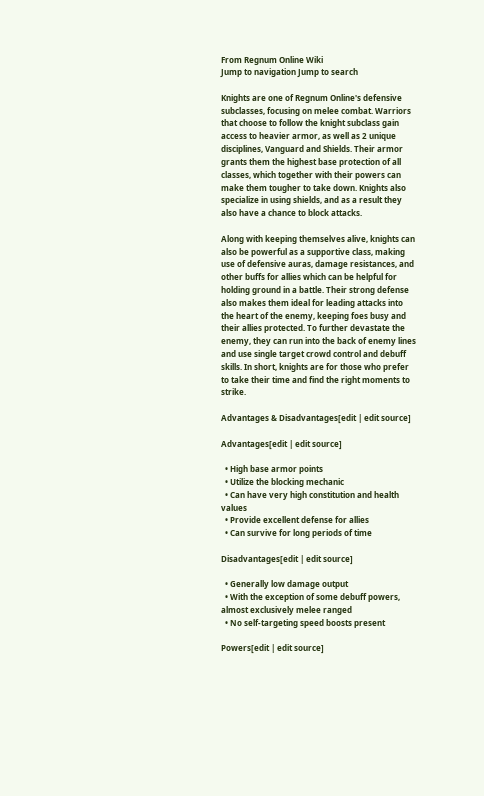From Regnum Online Wiki
Jump to navigation Jump to search

Knights are one of Regnum Online's defensive subclasses, focusing on melee combat. Warriors that choose to follow the knight subclass gain access to heavier armor, as well as 2 unique disciplines, Vanguard and Shields. Their armor grants them the highest base protection of all classes, which together with their powers can make them tougher to take down. Knights also specialize in using shields, and as a result they also have a chance to block attacks.

Along with keeping themselves alive, knights can also be powerful as a supportive class, making use of defensive auras, damage resistances, and other buffs for allies which can be helpful for holding ground in a battle. Their strong defense also makes them ideal for leading attacks into the heart of the enemy, keeping foes busy and their allies protected. To further devastate the enemy, they can run into the back of enemy lines and use single target crowd control and debuff skills. In short, knights are for those who prefer to take their time and find the right moments to strike.

Advantages & Disadvantages[edit | edit source]

Advantages[edit | edit source]

  • High base armor points
  • Utilize the blocking mechanic
  • Can have very high constitution and health values
  • Provide excellent defense for allies
  • Can survive for long periods of time

Disadvantages[edit | edit source]

  • Generally low damage output
  • With the exception of some debuff powers, almost exclusively melee ranged
  • No self-targeting speed boosts present

Powers[edit | edit source]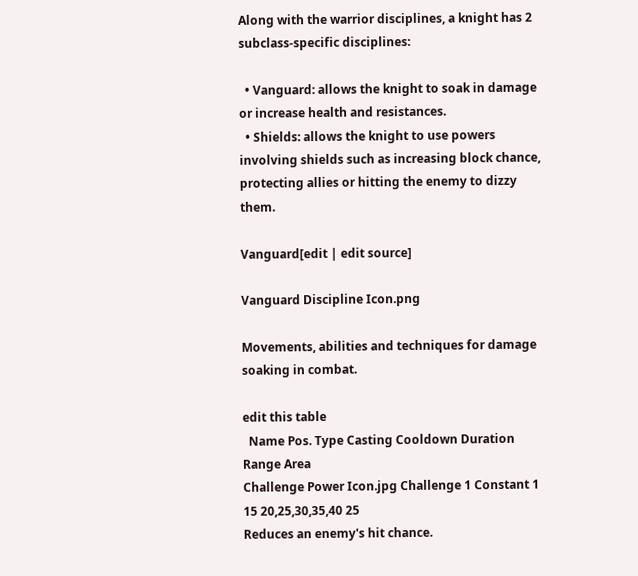Along with the warrior disciplines, a knight has 2 subclass-specific disciplines:

  • Vanguard: allows the knight to soak in damage or increase health and resistances.
  • Shields: allows the knight to use powers involving shields such as increasing block chance, protecting allies or hitting the enemy to dizzy them.

Vanguard[edit | edit source]

Vanguard Discipline Icon.png

Movements, abilities and techniques for damage soaking in combat.

edit this table
  Name Pos. Type Casting Cooldown Duration Range Area
Challenge Power Icon.jpg Challenge 1 Constant 1 15 20,25,30,35,40 25
Reduces an enemy's hit chance.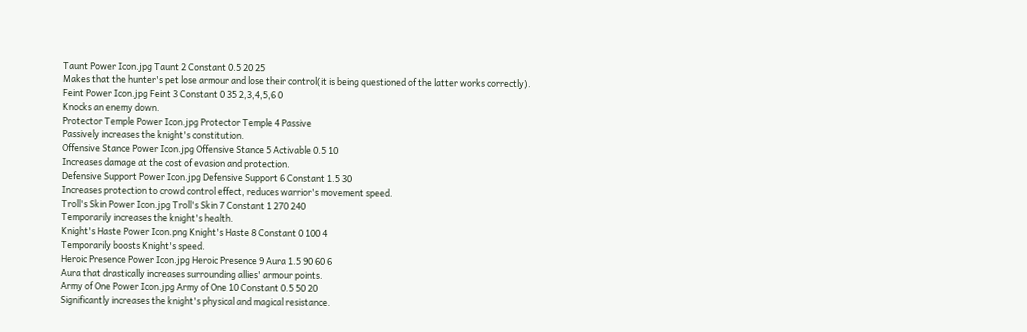Taunt Power Icon.jpg Taunt 2 Constant 0.5 20 25
Makes that the hunter's pet lose armour and lose their control(it is being questioned of the latter works correctly).
Feint Power Icon.jpg Feint 3 Constant 0 35 2,3,4,5,6 0
Knocks an enemy down.
Protector Temple Power Icon.jpg Protector Temple 4 Passive
Passively increases the knight's constitution.
Offensive Stance Power Icon.jpg Offensive Stance 5 Activable 0.5 10
Increases damage at the cost of evasion and protection.
Defensive Support Power Icon.jpg Defensive Support 6 Constant 1.5 30
Increases protection to crowd control effect, reduces warrior's movement speed.
Troll's Skin Power Icon.jpg Troll's Skin 7 Constant 1 270 240
Temporarily increases the knight's health.
Knight's Haste Power Icon.png Knight's Haste 8 Constant 0 100 4
Temporarily boosts Knight's speed.
Heroic Presence Power Icon.jpg Heroic Presence 9 Aura 1.5 90 60 6
Aura that drastically increases surrounding allies' armour points.
Army of One Power Icon.jpg Army of One 10 Constant 0.5 50 20
Significantly increases the knight's physical and magical resistance.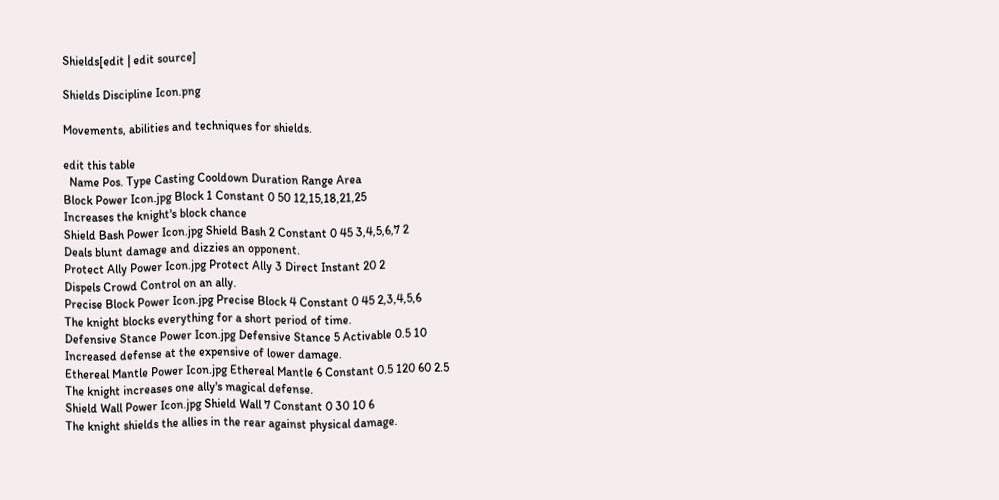Shields[edit | edit source]

Shields Discipline Icon.png

Movements, abilities and techniques for shields.

edit this table
  Name Pos. Type Casting Cooldown Duration Range Area
Block Power Icon.jpg Block 1 Constant 0 50 12,15,18,21,25
Increases the knight's block chance
Shield Bash Power Icon.jpg Shield Bash 2 Constant 0 45 3,4,5,6,7 2
Deals blunt damage and dizzies an opponent.
Protect Ally Power Icon.jpg Protect Ally 3 Direct Instant 20 2
Dispels Crowd Control on an ally.
Precise Block Power Icon.jpg Precise Block 4 Constant 0 45 2,3,4,5,6
The knight blocks everything for a short period of time.
Defensive Stance Power Icon.jpg Defensive Stance 5 Activable 0.5 10
Increased defense at the expensive of lower damage.
Ethereal Mantle Power Icon.jpg Ethereal Mantle 6 Constant 0.5 120 60 2.5
The knight increases one ally's magical defense.
Shield Wall Power Icon.jpg Shield Wall 7 Constant 0 30 10 6
The knight shields the allies in the rear against physical damage.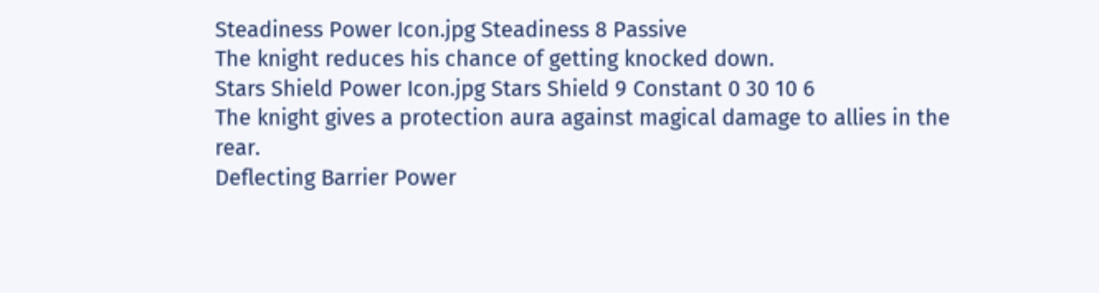Steadiness Power Icon.jpg Steadiness 8 Passive
The knight reduces his chance of getting knocked down.
Stars Shield Power Icon.jpg Stars Shield 9 Constant 0 30 10 6
The knight gives a protection aura against magical damage to allies in the rear.
Deflecting Barrier Power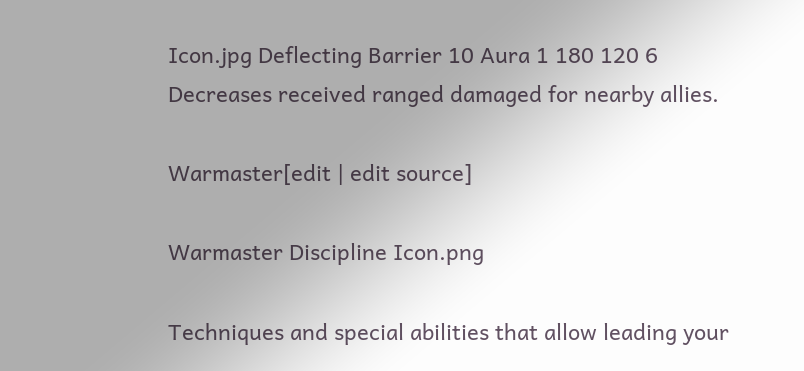Icon.jpg Deflecting Barrier 10 Aura 1 180 120 6
Decreases received ranged damaged for nearby allies.

Warmaster[edit | edit source]

Warmaster Discipline Icon.png

Techniques and special abilities that allow leading your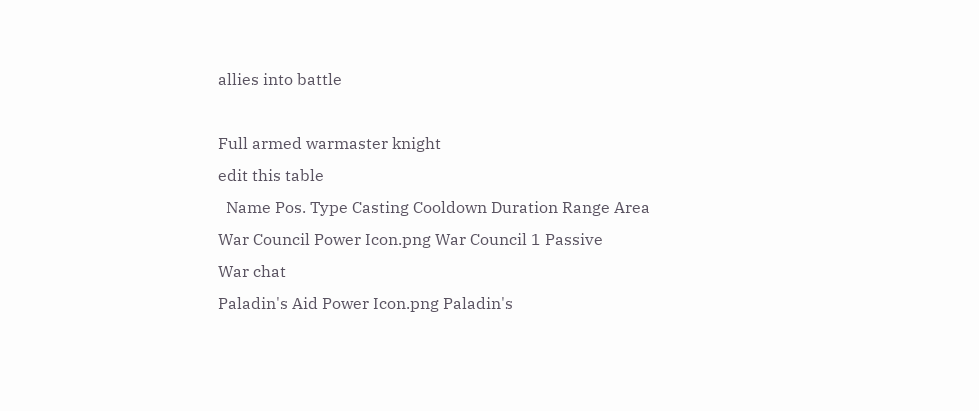allies into battle

Full armed warmaster knight
edit this table
  Name Pos. Type Casting Cooldown Duration Range Area
War Council Power Icon.png War Council 1 Passive
War chat
Paladin's Aid Power Icon.png Paladin's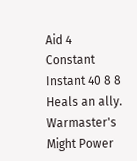Aid 4 Constant Instant 40 8 8
Heals an ally.
Warmaster's Might Power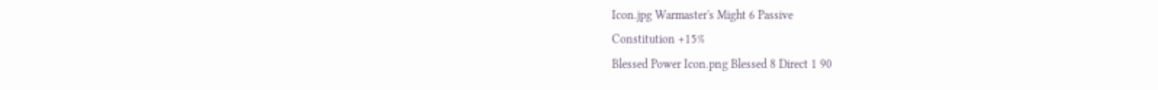Icon.jpg Warmaster's Might 6 Passive
Constitution +15%
Blessed Power Icon.png Blessed 8 Direct 1 90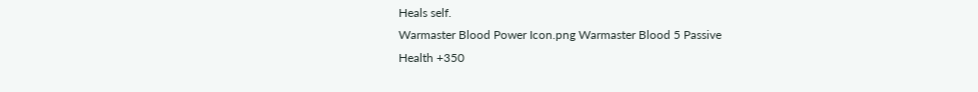Heals self.
Warmaster Blood Power Icon.png Warmaster Blood 5 Passive
Health +350